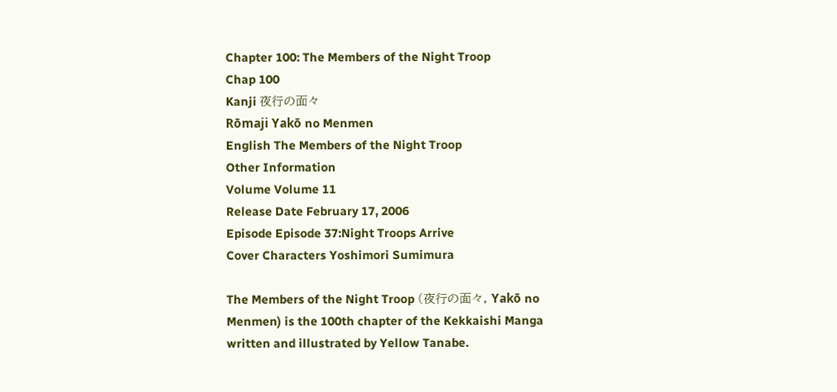Chapter 100: The Members of the Night Troop
Chap 100
Kanji 夜行の面々
Rōmaji Yakō no Menmen
English The Members of the Night Troop
Other Information
Volume Volume 11
Release Date February 17, 2006
Episode Episode 37:Night Troops Arrive
Cover Characters Yoshimori Sumimura

The Members of the Night Troop (夜行の面々, Yakō no Menmen) is the 100th chapter of the Kekkaishi Manga written and illustrated by Yellow Tanabe.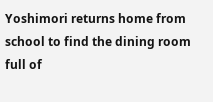Yoshimori returns home from school to find the dining room full of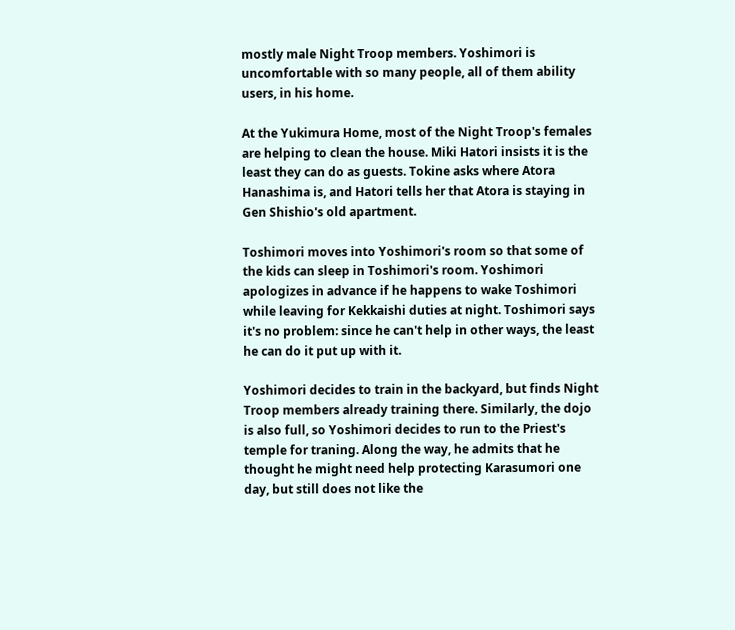mostly male Night Troop members. Yoshimori is uncomfortable with so many people, all of them ability users, in his home.

At the Yukimura Home, most of the Night Troop's females are helping to clean the house. Miki Hatori insists it is the least they can do as guests. Tokine asks where Atora Hanashima is, and Hatori tells her that Atora is staying in Gen Shishio's old apartment.

Toshimori moves into Yoshimori's room so that some of the kids can sleep in Toshimori's room. Yoshimori apologizes in advance if he happens to wake Toshimori while leaving for Kekkaishi duties at night. Toshimori says it's no problem: since he can't help in other ways, the least he can do it put up with it.

Yoshimori decides to train in the backyard, but finds Night Troop members already training there. Similarly, the dojo is also full, so Yoshimori decides to run to the Priest's temple for traning. Along the way, he admits that he thought he might need help protecting Karasumori one day, but still does not like the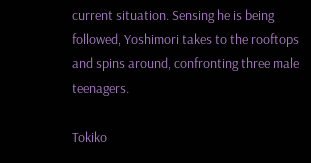current situation. Sensing he is being followed, Yoshimori takes to the rooftops and spins around, confronting three male teenagers.

Tokiko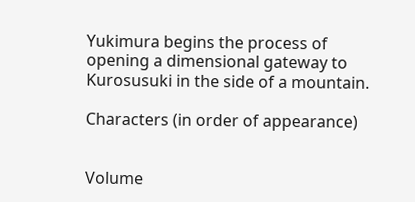Yukimura begins the process of opening a dimensional gateway to Kurosusuki in the side of a mountain.

Characters (in order of appearance)


Volume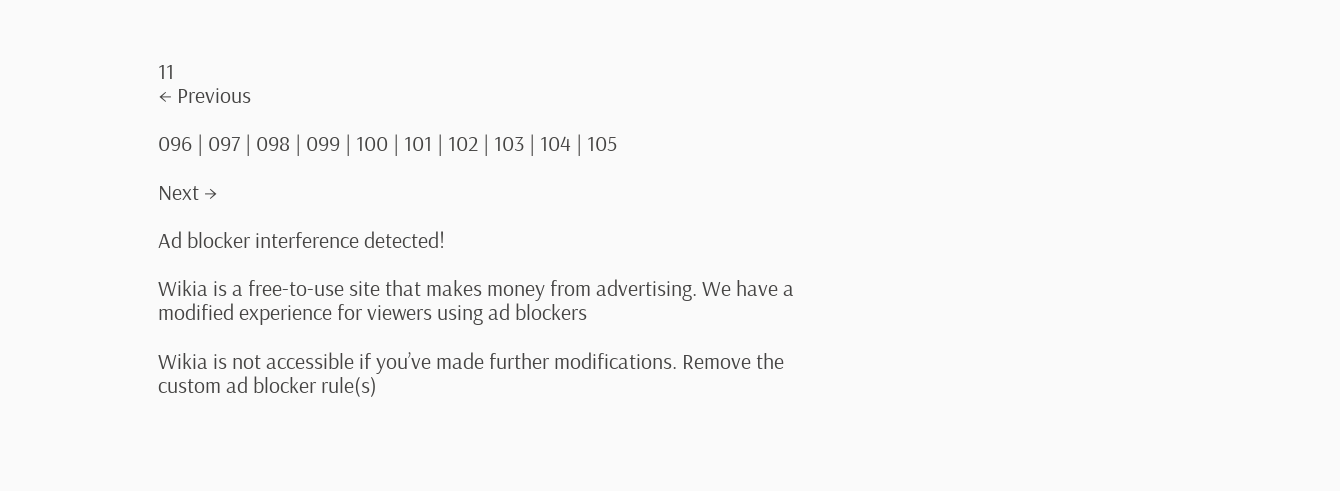11
← Previous

096 | 097 | 098 | 099 | 100 | 101 | 102 | 103 | 104 | 105

Next →

Ad blocker interference detected!

Wikia is a free-to-use site that makes money from advertising. We have a modified experience for viewers using ad blockers

Wikia is not accessible if you’ve made further modifications. Remove the custom ad blocker rule(s)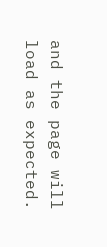and the page will load as expected.